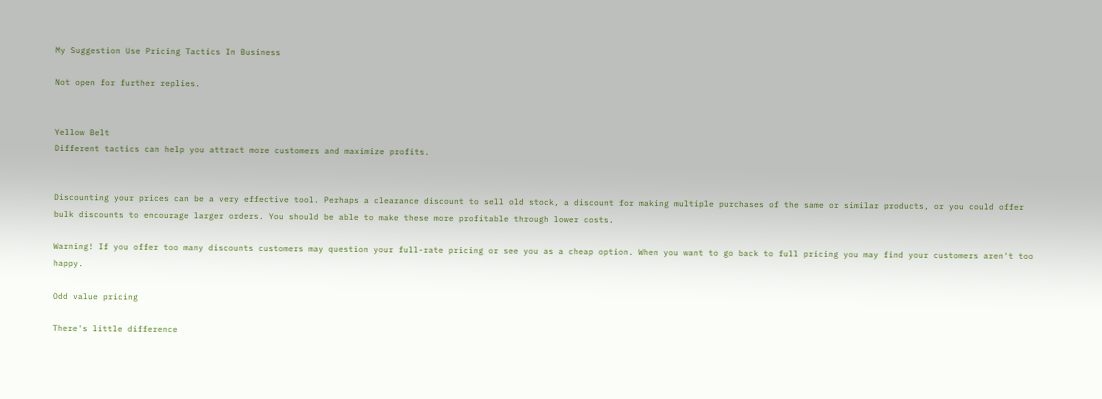My Suggestion Use Pricing Tactics In Business

Not open for further replies.


Yellow Belt
Different tactics can help you attract more customers and maximize profits.


Discounting your prices can be a very effective tool. Perhaps a clearance discount to sell old stock, a discount for making multiple purchases of the same or similar products, or you could offer bulk discounts to encourage larger orders. You should be able to make these more profitable through lower costs.

Warning! If you offer too many discounts customers may question your full-rate pricing or see you as a cheap option. When you want to go back to full pricing you may find your customers aren't too happy.

Odd value pricing

There's little difference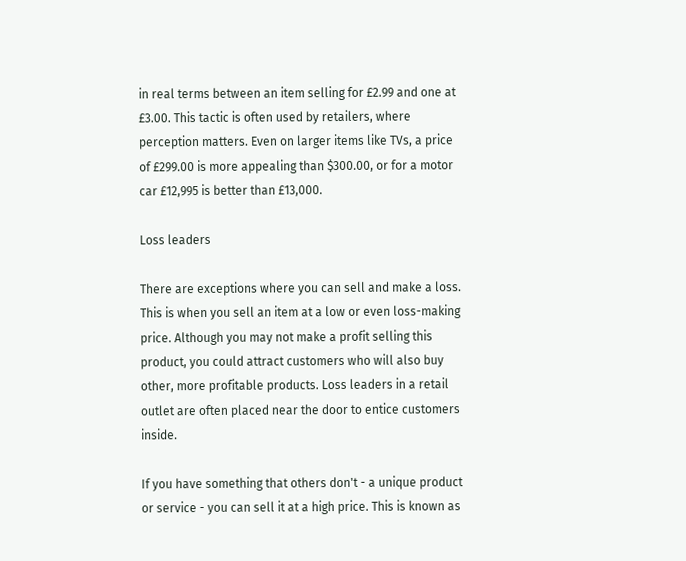in real terms between an item selling for £2.99 and one at £3.00. This tactic is often used by retailers, where perception matters. Even on larger items like TVs, a price of £299.00 is more appealing than $300.00, or for a motor car £12,995 is better than £13,000.

Loss leaders

There are exceptions where you can sell and make a loss. This is when you sell an item at a low or even loss-making price. Although you may not make a profit selling this product, you could attract customers who will also buy other, more profitable products. Loss leaders in a retail outlet are often placed near the door to entice customers inside.

If you have something that others don't - a unique product or service - you can sell it at a high price. This is known as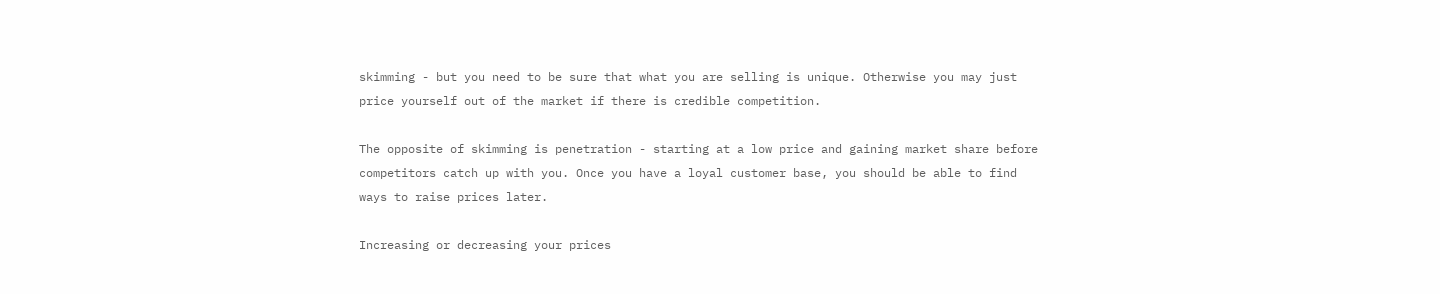skimming - but you need to be sure that what you are selling is unique. Otherwise you may just price yourself out of the market if there is credible competition.

The opposite of skimming is penetration - starting at a low price and gaining market share before competitors catch up with you. Once you have a loyal customer base, you should be able to find ways to raise prices later.

Increasing or decreasing your prices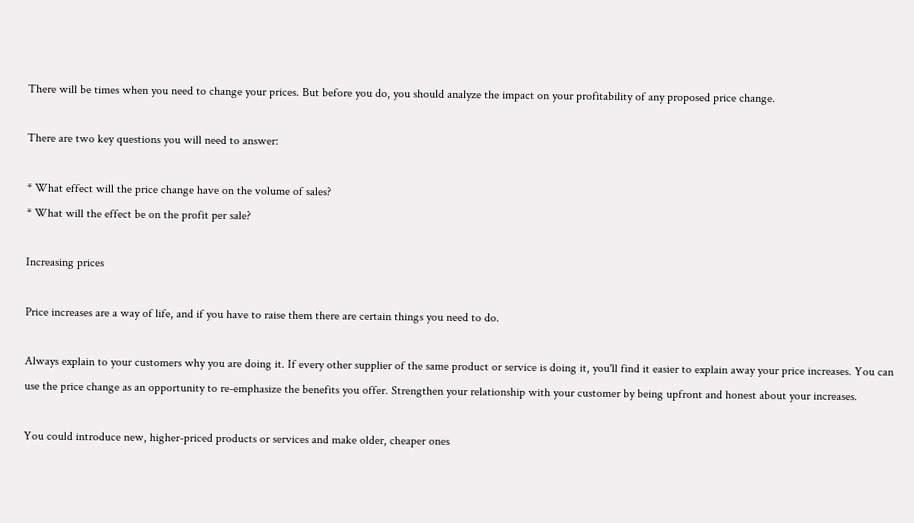There will be times when you need to change your prices. But before you do, you should analyze the impact on your profitability of any proposed price change.

There are two key questions you will need to answer:

* What effect will the price change have on the volume of sales?
* What will the effect be on the profit per sale?

Increasing prices

Price increases are a way of life, and if you have to raise them there are certain things you need to do.

Always explain to your customers why you are doing it. If every other supplier of the same product or service is doing it, you'll find it easier to explain away your price increases. You can use the price change as an opportunity to re-emphasize the benefits you offer. Strengthen your relationship with your customer by being upfront and honest about your increases.

You could introduce new, higher-priced products or services and make older, cheaper ones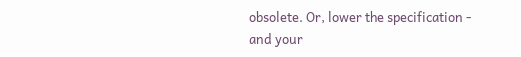obsolete. Or, lower the specification - and your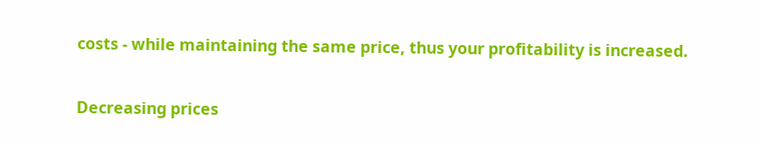costs - while maintaining the same price, thus your profitability is increased.

Decreasing prices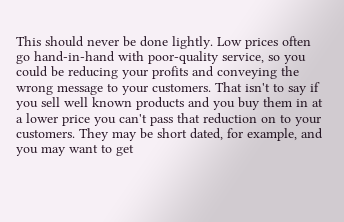This should never be done lightly. Low prices often go hand-in-hand with poor-quality service, so you could be reducing your profits and conveying the wrong message to your customers. That isn't to say if you sell well known products and you buy them in at a lower price you can't pass that reduction on to your customers. They may be short dated, for example, and you may want to get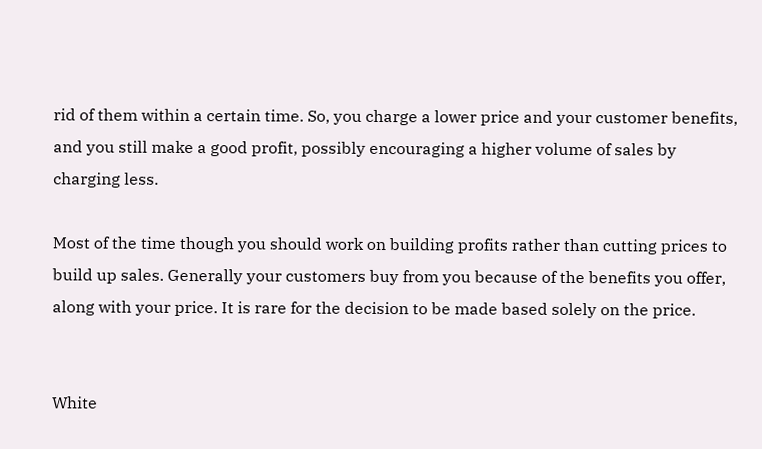rid of them within a certain time. So, you charge a lower price and your customer benefits, and you still make a good profit, possibly encouraging a higher volume of sales by charging less.

Most of the time though you should work on building profits rather than cutting prices to build up sales. Generally your customers buy from you because of the benefits you offer, along with your price. It is rare for the decision to be made based solely on the price.


White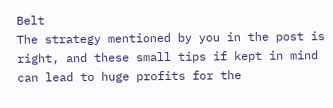Belt
The strategy mentioned by you in the post is right, and these small tips if kept in mind can lead to huge profits for the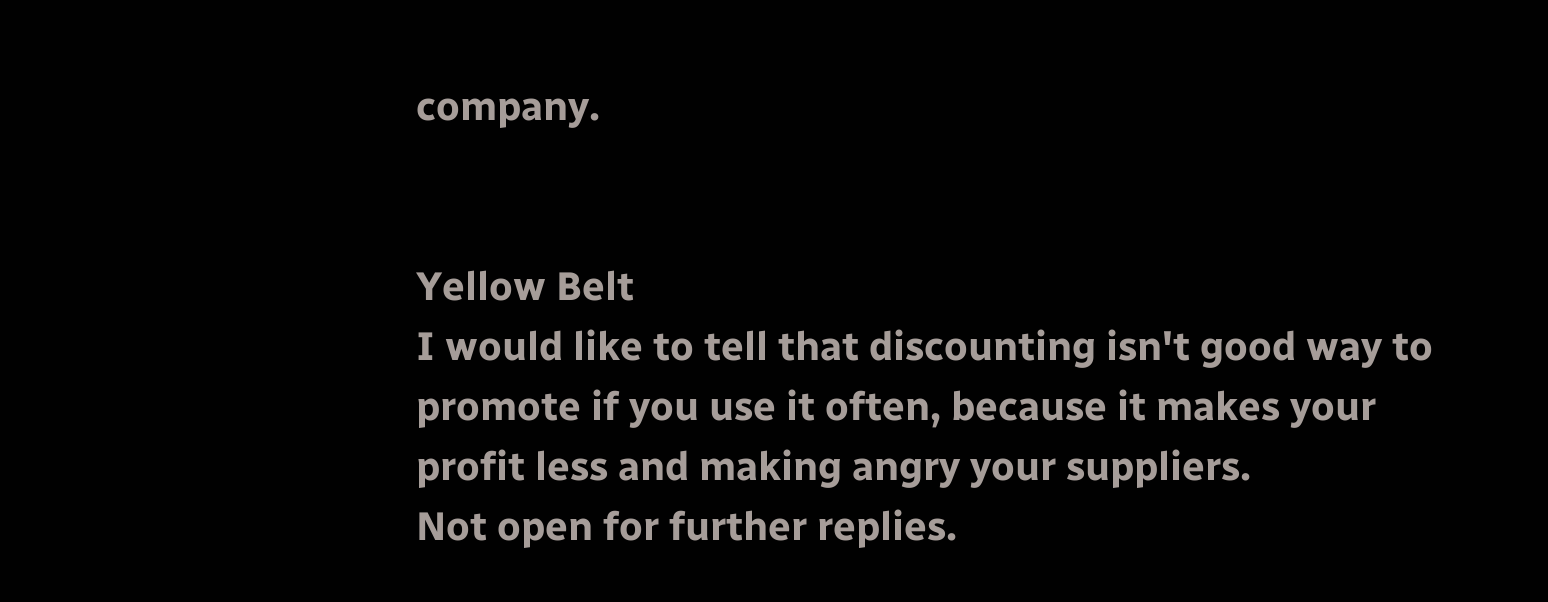company.


Yellow Belt
I would like to tell that discounting isn't good way to promote if you use it often, because it makes your profit less and making angry your suppliers.
Not open for further replies.